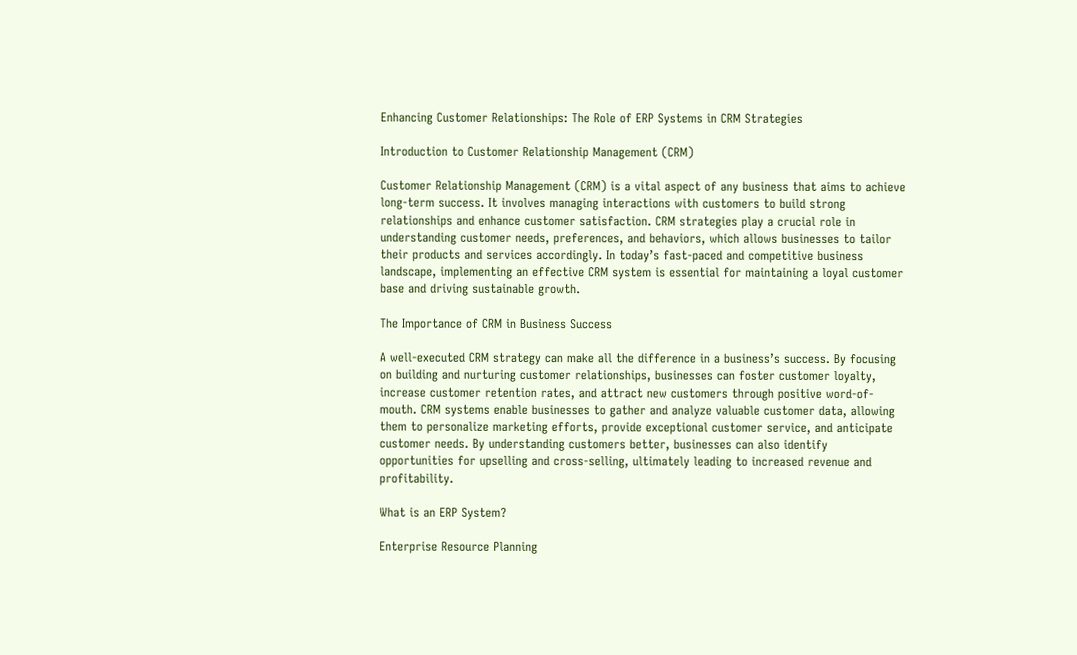Enhancing Customer Relationships: The Role of ERP Systems in CRM Strategies

Introduction to Customer Relationship Management (CRM)

Customer Relationship Management (CRM) is a vital aspect of any business that aims to achieve long-term success. It involves managing interactions with customers to build strong relationships and enhance customer satisfaction. CRM strategies play a crucial role in understanding customer needs, preferences, and behaviors, which allows businesses to tailor their products and services accordingly. In today’s fast-paced and competitive business landscape, implementing an effective CRM system is essential for maintaining a loyal customer base and driving sustainable growth.

The Importance of CRM in Business Success

A well-executed CRM strategy can make all the difference in a business’s success. By focusing on building and nurturing customer relationships, businesses can foster customer loyalty, increase customer retention rates, and attract new customers through positive word-of-mouth. CRM systems enable businesses to gather and analyze valuable customer data, allowing them to personalize marketing efforts, provide exceptional customer service, and anticipate customer needs. By understanding customers better, businesses can also identify opportunities for upselling and cross-selling, ultimately leading to increased revenue and profitability.

What is an ERP System?

Enterprise Resource Planning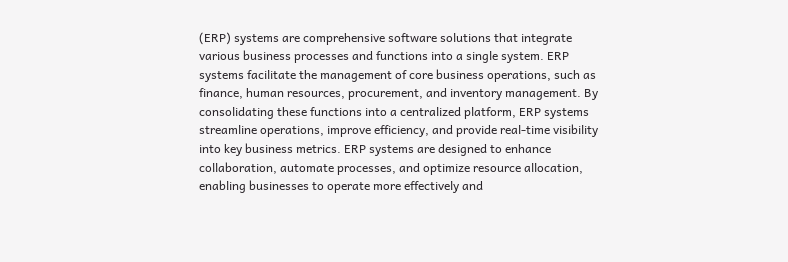(ERP) systems are comprehensive software solutions that integrate various business processes and functions into a single system. ERP systems facilitate the management of core business operations, such as finance, human resources, procurement, and inventory management. By consolidating these functions into a centralized platform, ERP systems streamline operations, improve efficiency, and provide real-time visibility into key business metrics. ERP systems are designed to enhance collaboration, automate processes, and optimize resource allocation, enabling businesses to operate more effectively and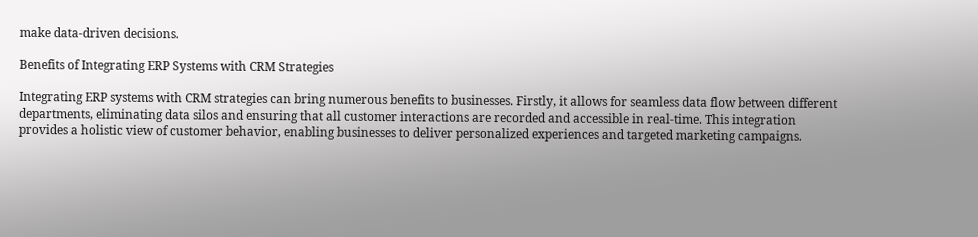make data-driven decisions.

Benefits of Integrating ERP Systems with CRM Strategies

Integrating ERP systems with CRM strategies can bring numerous benefits to businesses. Firstly, it allows for seamless data flow between different departments, eliminating data silos and ensuring that all customer interactions are recorded and accessible in real-time. This integration provides a holistic view of customer behavior, enabling businesses to deliver personalized experiences and targeted marketing campaigns.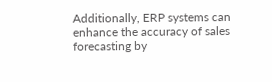Additionally, ERP systems can enhance the accuracy of sales forecasting by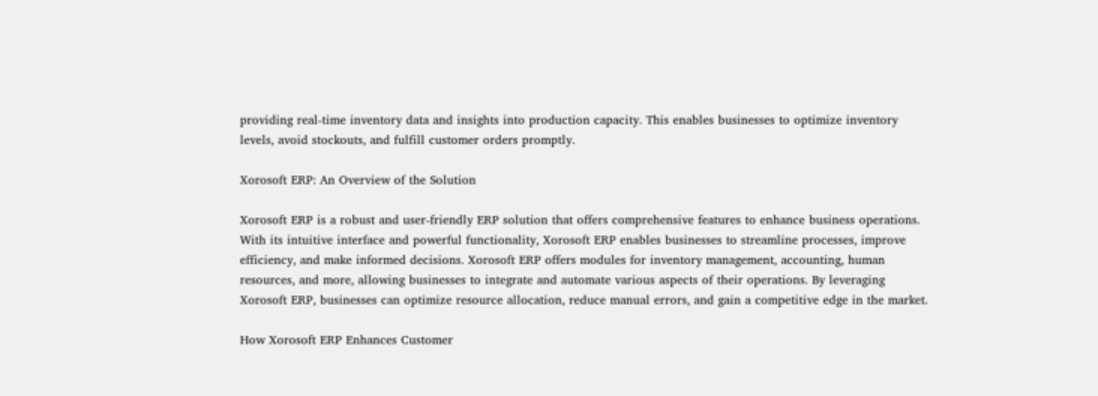providing real-time inventory data and insights into production capacity. This enables businesses to optimize inventory levels, avoid stockouts, and fulfill customer orders promptly.

Xorosoft ERP: An Overview of the Solution

Xorosoft ERP is a robust and user-friendly ERP solution that offers comprehensive features to enhance business operations. With its intuitive interface and powerful functionality, Xorosoft ERP enables businesses to streamline processes, improve efficiency, and make informed decisions. Xorosoft ERP offers modules for inventory management, accounting, human resources, and more, allowing businesses to integrate and automate various aspects of their operations. By leveraging Xorosoft ERP, businesses can optimize resource allocation, reduce manual errors, and gain a competitive edge in the market.

How Xorosoft ERP Enhances Customer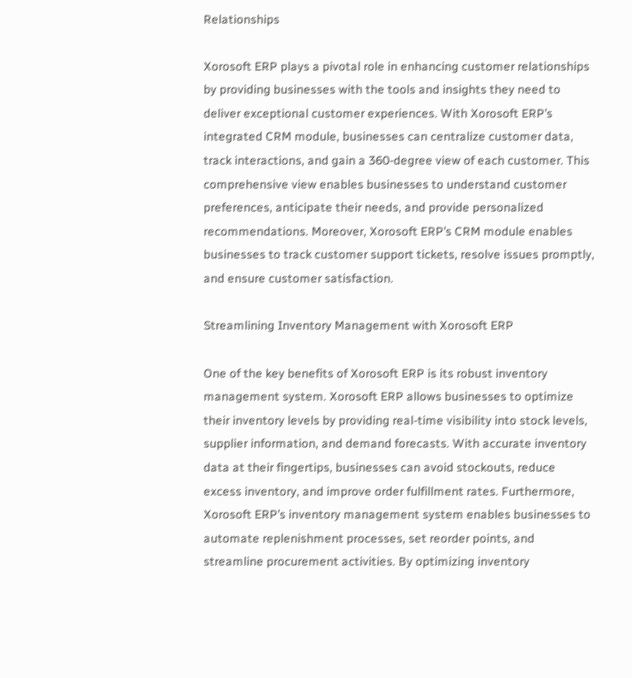Relationships

Xorosoft ERP plays a pivotal role in enhancing customer relationships by providing businesses with the tools and insights they need to deliver exceptional customer experiences. With Xorosoft ERP’s integrated CRM module, businesses can centralize customer data, track interactions, and gain a 360-degree view of each customer. This comprehensive view enables businesses to understand customer preferences, anticipate their needs, and provide personalized recommendations. Moreover, Xorosoft ERP’s CRM module enables businesses to track customer support tickets, resolve issues promptly, and ensure customer satisfaction.

Streamlining Inventory Management with Xorosoft ERP

One of the key benefits of Xorosoft ERP is its robust inventory management system. Xorosoft ERP allows businesses to optimize their inventory levels by providing real-time visibility into stock levels, supplier information, and demand forecasts. With accurate inventory data at their fingertips, businesses can avoid stockouts, reduce excess inventory, and improve order fulfillment rates. Furthermore, Xorosoft ERP’s inventory management system enables businesses to automate replenishment processes, set reorder points, and streamline procurement activities. By optimizing inventory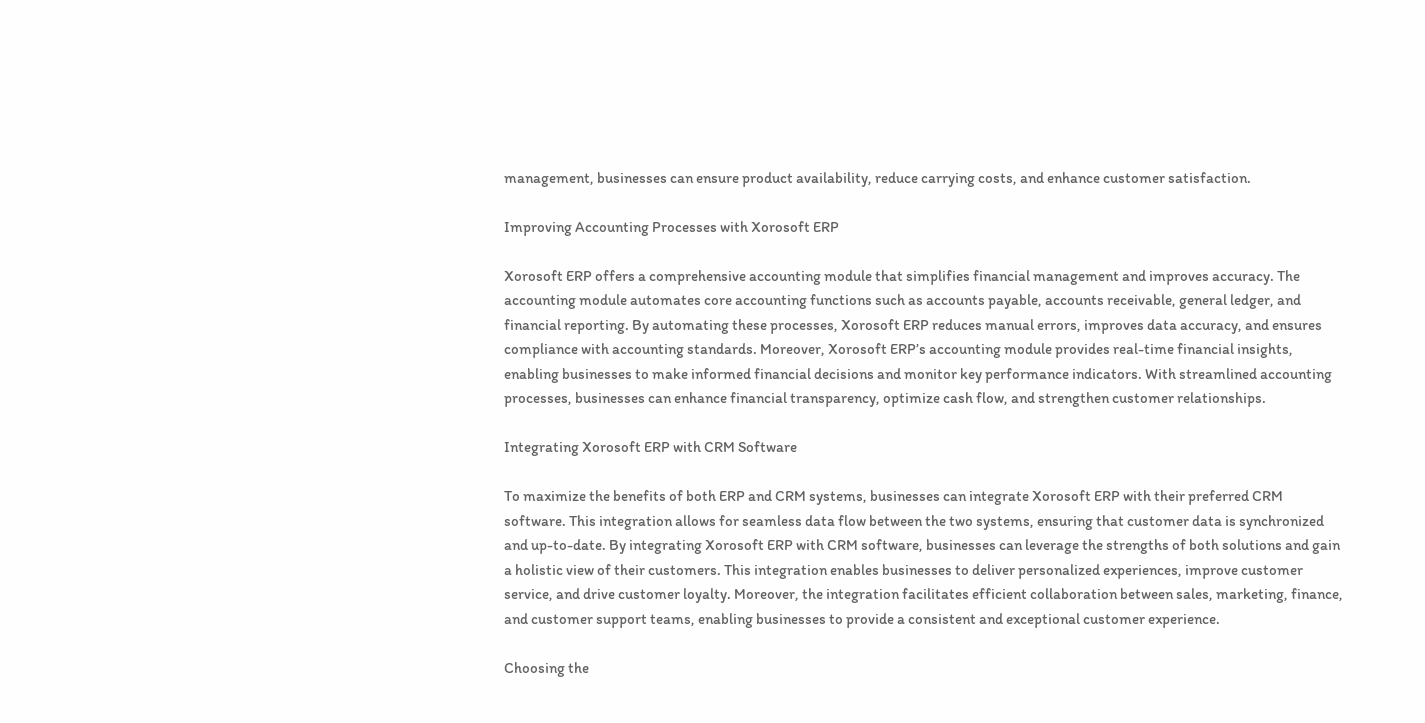management, businesses can ensure product availability, reduce carrying costs, and enhance customer satisfaction.

Improving Accounting Processes with Xorosoft ERP

Xorosoft ERP offers a comprehensive accounting module that simplifies financial management and improves accuracy. The accounting module automates core accounting functions such as accounts payable, accounts receivable, general ledger, and financial reporting. By automating these processes, Xorosoft ERP reduces manual errors, improves data accuracy, and ensures compliance with accounting standards. Moreover, Xorosoft ERP’s accounting module provides real-time financial insights, enabling businesses to make informed financial decisions and monitor key performance indicators. With streamlined accounting processes, businesses can enhance financial transparency, optimize cash flow, and strengthen customer relationships.

Integrating Xorosoft ERP with CRM Software

To maximize the benefits of both ERP and CRM systems, businesses can integrate Xorosoft ERP with their preferred CRM software. This integration allows for seamless data flow between the two systems, ensuring that customer data is synchronized and up-to-date. By integrating Xorosoft ERP with CRM software, businesses can leverage the strengths of both solutions and gain a holistic view of their customers. This integration enables businesses to deliver personalized experiences, improve customer service, and drive customer loyalty. Moreover, the integration facilitates efficient collaboration between sales, marketing, finance, and customer support teams, enabling businesses to provide a consistent and exceptional customer experience.

Choosing the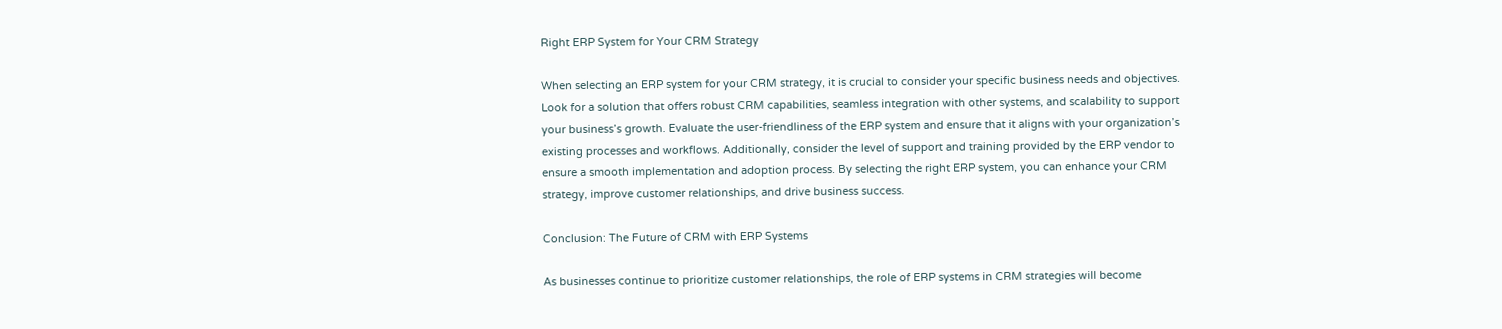Right ERP System for Your CRM Strategy

When selecting an ERP system for your CRM strategy, it is crucial to consider your specific business needs and objectives. Look for a solution that offers robust CRM capabilities, seamless integration with other systems, and scalability to support your business’s growth. Evaluate the user-friendliness of the ERP system and ensure that it aligns with your organization’s existing processes and workflows. Additionally, consider the level of support and training provided by the ERP vendor to ensure a smooth implementation and adoption process. By selecting the right ERP system, you can enhance your CRM strategy, improve customer relationships, and drive business success.

Conclusion: The Future of CRM with ERP Systems

As businesses continue to prioritize customer relationships, the role of ERP systems in CRM strategies will become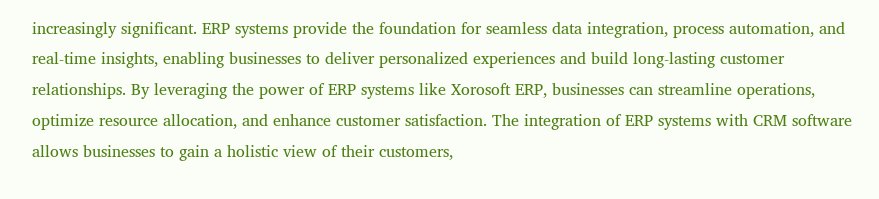increasingly significant. ERP systems provide the foundation for seamless data integration, process automation, and real-time insights, enabling businesses to deliver personalized experiences and build long-lasting customer relationships. By leveraging the power of ERP systems like Xorosoft ERP, businesses can streamline operations, optimize resource allocation, and enhance customer satisfaction. The integration of ERP systems with CRM software allows businesses to gain a holistic view of their customers,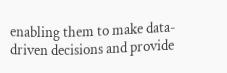enabling them to make data-driven decisions and provide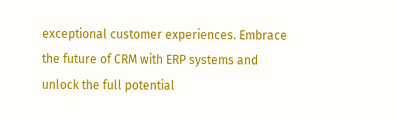exceptional customer experiences. Embrace the future of CRM with ERP systems and unlock the full potential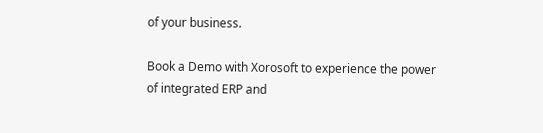of your business.

Book a Demo with Xorosoft to experience the power of integrated ERP and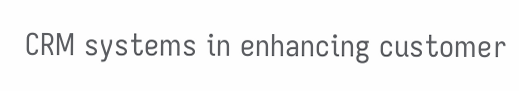CRM systems in enhancing customer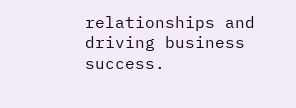relationships and driving business success.